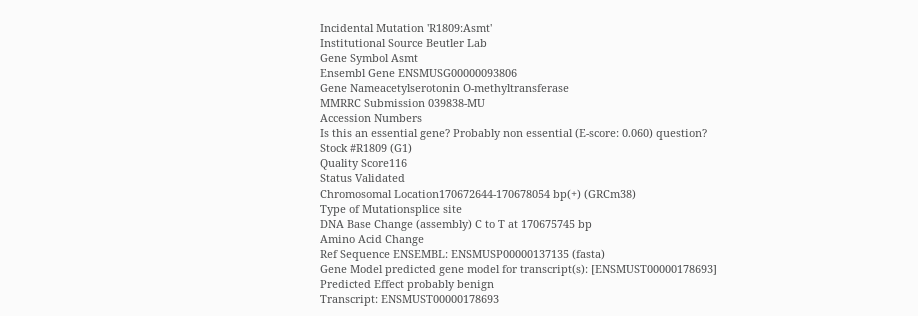Incidental Mutation 'R1809:Asmt'
Institutional Source Beutler Lab
Gene Symbol Asmt
Ensembl Gene ENSMUSG00000093806
Gene Nameacetylserotonin O-methyltransferase
MMRRC Submission 039838-MU
Accession Numbers
Is this an essential gene? Probably non essential (E-score: 0.060) question?
Stock #R1809 (G1)
Quality Score116
Status Validated
Chromosomal Location170672644-170678054 bp(+) (GRCm38)
Type of Mutationsplice site
DNA Base Change (assembly) C to T at 170675745 bp
Amino Acid Change
Ref Sequence ENSEMBL: ENSMUSP00000137135 (fasta)
Gene Model predicted gene model for transcript(s): [ENSMUST00000178693]
Predicted Effect probably benign
Transcript: ENSMUST00000178693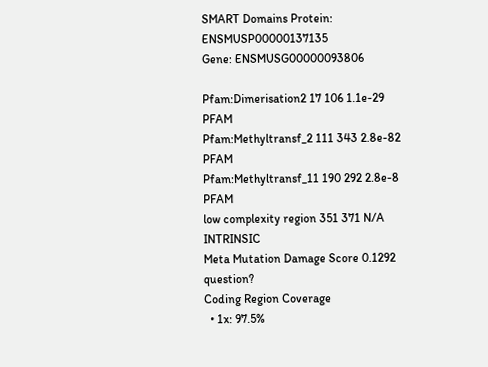SMART Domains Protein: ENSMUSP00000137135
Gene: ENSMUSG00000093806

Pfam:Dimerisation2 17 106 1.1e-29 PFAM
Pfam:Methyltransf_2 111 343 2.8e-82 PFAM
Pfam:Methyltransf_11 190 292 2.8e-8 PFAM
low complexity region 351 371 N/A INTRINSIC
Meta Mutation Damage Score 0.1292 question?
Coding Region Coverage
  • 1x: 97.5%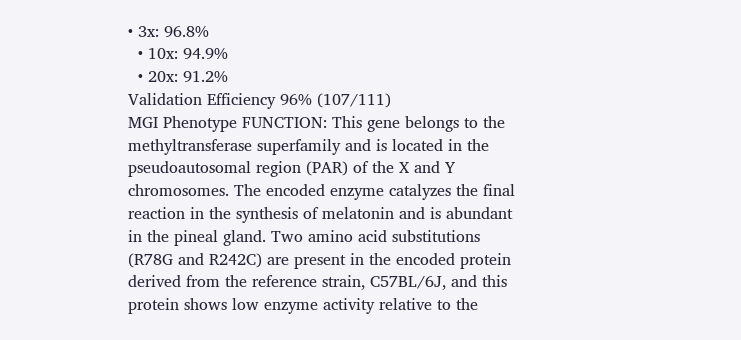• 3x: 96.8%
  • 10x: 94.9%
  • 20x: 91.2%
Validation Efficiency 96% (107/111)
MGI Phenotype FUNCTION: This gene belongs to the methyltransferase superfamily and is located in the pseudoautosomal region (PAR) of the X and Y chromosomes. The encoded enzyme catalyzes the final reaction in the synthesis of melatonin and is abundant in the pineal gland. Two amino acid substitutions (R78G and R242C) are present in the encoded protein derived from the reference strain, C57BL/6J, and this protein shows low enzyme activity relative to the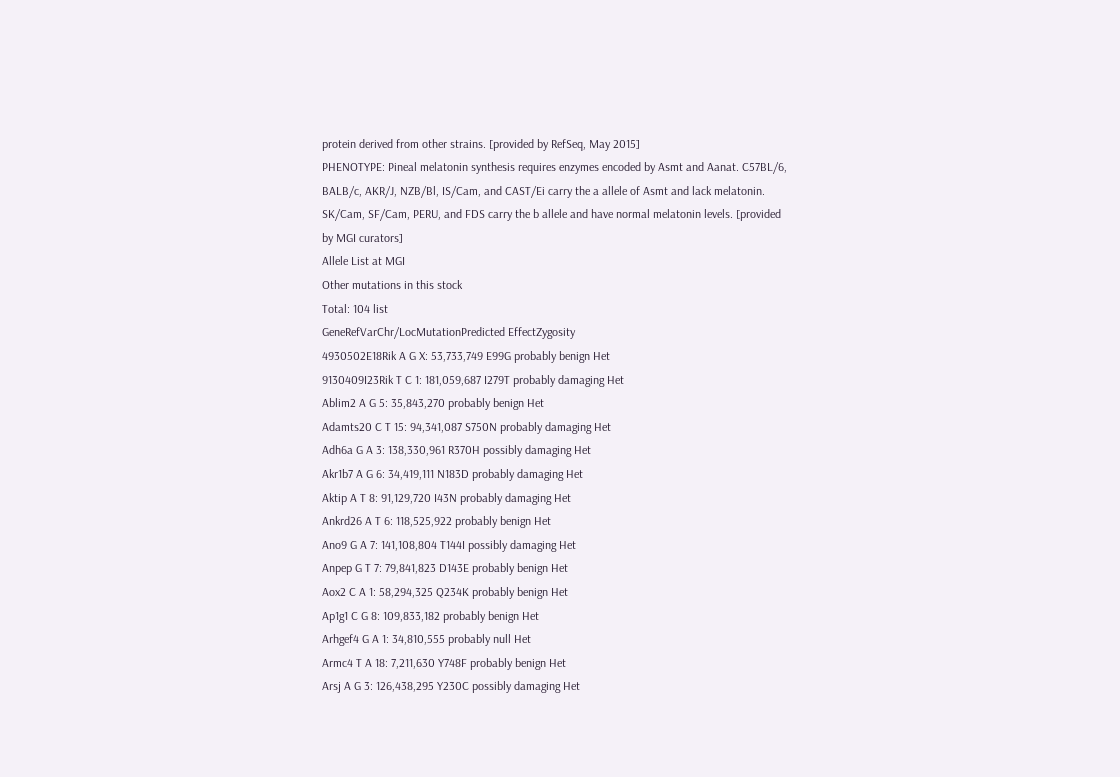protein derived from other strains. [provided by RefSeq, May 2015]
PHENOTYPE: Pineal melatonin synthesis requires enzymes encoded by Asmt and Aanat. C57BL/6, BALB/c, AKR/J, NZB/Bl, IS/Cam, and CAST/Ei carry the a allele of Asmt and lack melatonin. SK/Cam, SF/Cam, PERU, and FDS carry the b allele and have normal melatonin levels. [provided by MGI curators]
Allele List at MGI
Other mutations in this stock
Total: 104 list
GeneRefVarChr/LocMutationPredicted EffectZygosity
4930502E18Rik A G X: 53,733,749 E99G probably benign Het
9130409I23Rik T C 1: 181,059,687 I279T probably damaging Het
Ablim2 A G 5: 35,843,270 probably benign Het
Adamts20 C T 15: 94,341,087 S750N probably damaging Het
Adh6a G A 3: 138,330,961 R370H possibly damaging Het
Akr1b7 A G 6: 34,419,111 N183D probably damaging Het
Aktip A T 8: 91,129,720 I43N probably damaging Het
Ankrd26 A T 6: 118,525,922 probably benign Het
Ano9 G A 7: 141,108,804 T144I possibly damaging Het
Anpep G T 7: 79,841,823 D143E probably benign Het
Aox2 C A 1: 58,294,325 Q234K probably benign Het
Ap1g1 C G 8: 109,833,182 probably benign Het
Arhgef4 G A 1: 34,810,555 probably null Het
Armc4 T A 18: 7,211,630 Y748F probably benign Het
Arsj A G 3: 126,438,295 Y230C possibly damaging Het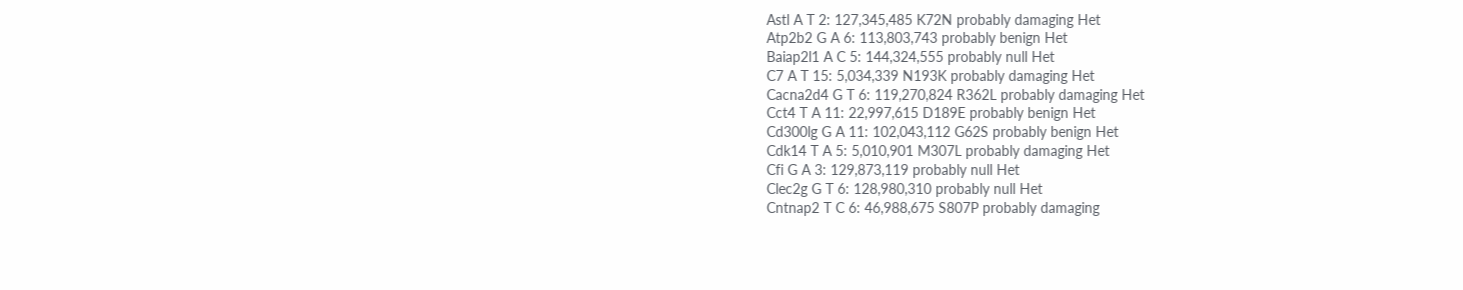Astl A T 2: 127,345,485 K72N probably damaging Het
Atp2b2 G A 6: 113,803,743 probably benign Het
Baiap2l1 A C 5: 144,324,555 probably null Het
C7 A T 15: 5,034,339 N193K probably damaging Het
Cacna2d4 G T 6: 119,270,824 R362L probably damaging Het
Cct4 T A 11: 22,997,615 D189E probably benign Het
Cd300lg G A 11: 102,043,112 G62S probably benign Het
Cdk14 T A 5: 5,010,901 M307L probably damaging Het
Cfi G A 3: 129,873,119 probably null Het
Clec2g G T 6: 128,980,310 probably null Het
Cntnap2 T C 6: 46,988,675 S807P probably damaging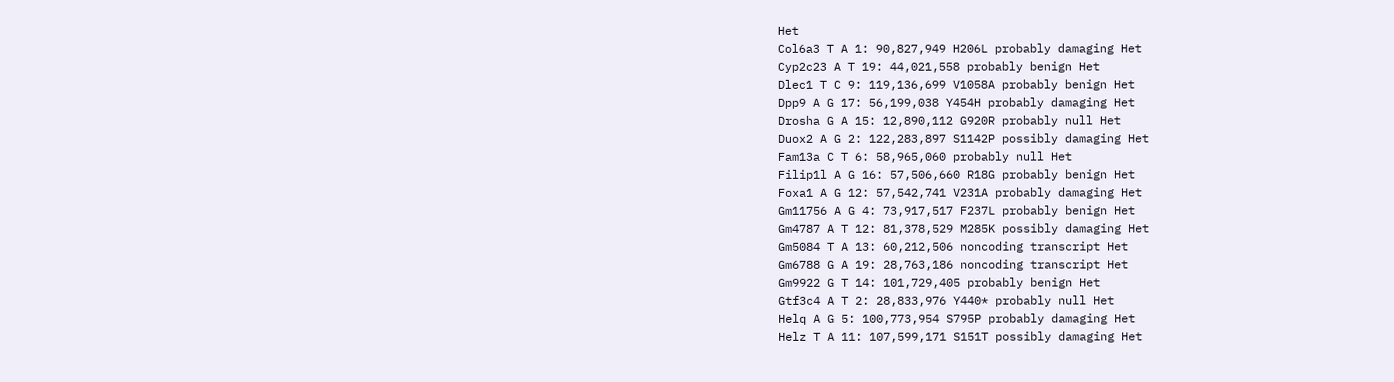Het
Col6a3 T A 1: 90,827,949 H206L probably damaging Het
Cyp2c23 A T 19: 44,021,558 probably benign Het
Dlec1 T C 9: 119,136,699 V1058A probably benign Het
Dpp9 A G 17: 56,199,038 Y454H probably damaging Het
Drosha G A 15: 12,890,112 G920R probably null Het
Duox2 A G 2: 122,283,897 S1142P possibly damaging Het
Fam13a C T 6: 58,965,060 probably null Het
Filip1l A G 16: 57,506,660 R18G probably benign Het
Foxa1 A G 12: 57,542,741 V231A probably damaging Het
Gm11756 A G 4: 73,917,517 F237L probably benign Het
Gm4787 A T 12: 81,378,529 M285K possibly damaging Het
Gm5084 T A 13: 60,212,506 noncoding transcript Het
Gm6788 G A 19: 28,763,186 noncoding transcript Het
Gm9922 G T 14: 101,729,405 probably benign Het
Gtf3c4 A T 2: 28,833,976 Y440* probably null Het
Helq A G 5: 100,773,954 S795P probably damaging Het
Helz T A 11: 107,599,171 S151T possibly damaging Het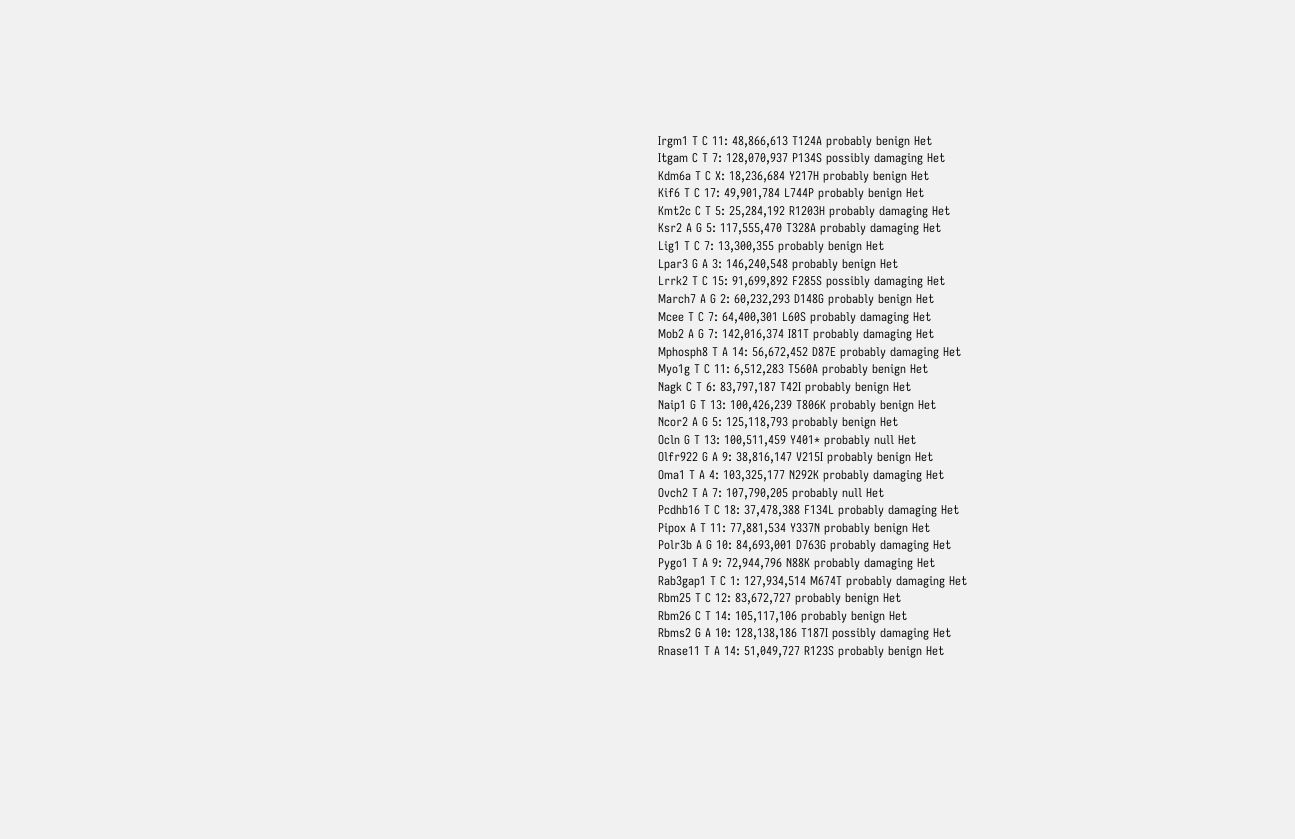Irgm1 T C 11: 48,866,613 T124A probably benign Het
Itgam C T 7: 128,070,937 P134S possibly damaging Het
Kdm6a T C X: 18,236,684 Y217H probably benign Het
Kif6 T C 17: 49,901,784 L744P probably benign Het
Kmt2c C T 5: 25,284,192 R1203H probably damaging Het
Ksr2 A G 5: 117,555,470 T328A probably damaging Het
Lig1 T C 7: 13,300,355 probably benign Het
Lpar3 G A 3: 146,240,548 probably benign Het
Lrrk2 T C 15: 91,699,892 F285S possibly damaging Het
March7 A G 2: 60,232,293 D148G probably benign Het
Mcee T C 7: 64,400,301 L60S probably damaging Het
Mob2 A G 7: 142,016,374 I81T probably damaging Het
Mphosph8 T A 14: 56,672,452 D87E probably damaging Het
Myo1g T C 11: 6,512,283 T560A probably benign Het
Nagk C T 6: 83,797,187 T42I probably benign Het
Naip1 G T 13: 100,426,239 T806K probably benign Het
Ncor2 A G 5: 125,118,793 probably benign Het
Ocln G T 13: 100,511,459 Y401* probably null Het
Olfr922 G A 9: 38,816,147 V215I probably benign Het
Oma1 T A 4: 103,325,177 N292K probably damaging Het
Ovch2 T A 7: 107,790,205 probably null Het
Pcdhb16 T C 18: 37,478,388 F134L probably damaging Het
Pipox A T 11: 77,881,534 Y337N probably benign Het
Polr3b A G 10: 84,693,001 D763G probably damaging Het
Pygo1 T A 9: 72,944,796 N88K probably damaging Het
Rab3gap1 T C 1: 127,934,514 M674T probably damaging Het
Rbm25 T C 12: 83,672,727 probably benign Het
Rbm26 C T 14: 105,117,106 probably benign Het
Rbms2 G A 10: 128,138,186 T187I possibly damaging Het
Rnase11 T A 14: 51,049,727 R123S probably benign Het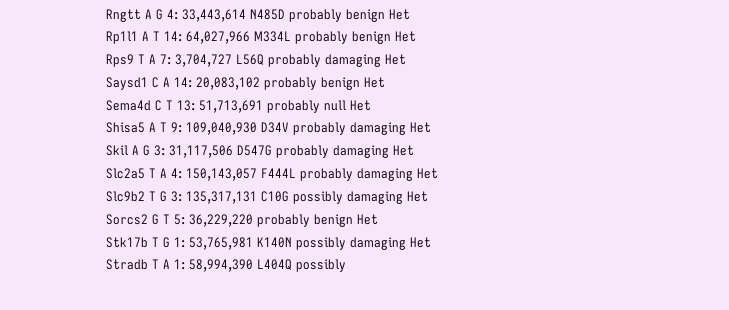Rngtt A G 4: 33,443,614 N485D probably benign Het
Rp1l1 A T 14: 64,027,966 M334L probably benign Het
Rps9 T A 7: 3,704,727 L56Q probably damaging Het
Saysd1 C A 14: 20,083,102 probably benign Het
Sema4d C T 13: 51,713,691 probably null Het
Shisa5 A T 9: 109,040,930 D34V probably damaging Het
Skil A G 3: 31,117,506 D547G probably damaging Het
Slc2a5 T A 4: 150,143,057 F444L probably damaging Het
Slc9b2 T G 3: 135,317,131 C10G possibly damaging Het
Sorcs2 G T 5: 36,229,220 probably benign Het
Stk17b T G 1: 53,765,981 K140N possibly damaging Het
Stradb T A 1: 58,994,390 L404Q possibly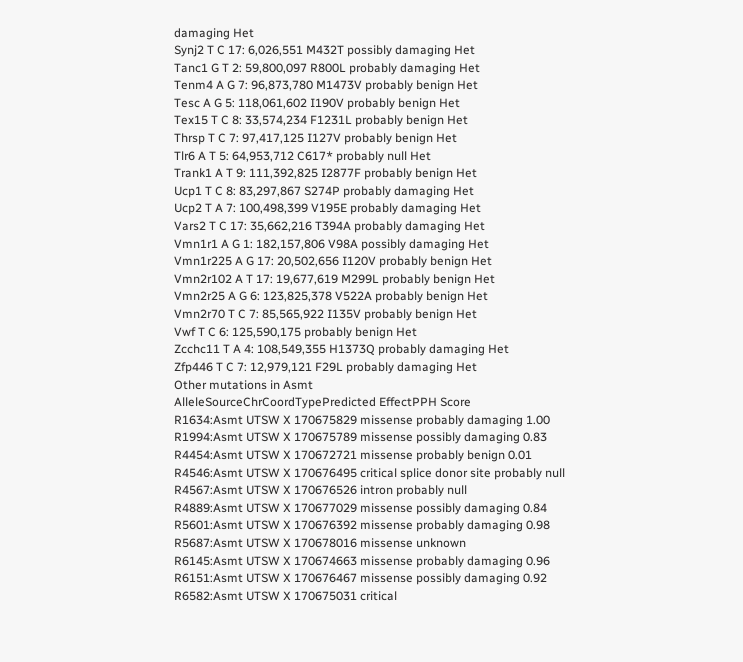damaging Het
Synj2 T C 17: 6,026,551 M432T possibly damaging Het
Tanc1 G T 2: 59,800,097 R800L probably damaging Het
Tenm4 A G 7: 96,873,780 M1473V probably benign Het
Tesc A G 5: 118,061,602 I190V probably benign Het
Tex15 T C 8: 33,574,234 F1231L probably benign Het
Thrsp T C 7: 97,417,125 I127V probably benign Het
Tlr6 A T 5: 64,953,712 C617* probably null Het
Trank1 A T 9: 111,392,825 I2877F probably benign Het
Ucp1 T C 8: 83,297,867 S274P probably damaging Het
Ucp2 T A 7: 100,498,399 V195E probably damaging Het
Vars2 T C 17: 35,662,216 T394A probably damaging Het
Vmn1r1 A G 1: 182,157,806 V98A possibly damaging Het
Vmn1r225 A G 17: 20,502,656 I120V probably benign Het
Vmn2r102 A T 17: 19,677,619 M299L probably benign Het
Vmn2r25 A G 6: 123,825,378 V522A probably benign Het
Vmn2r70 T C 7: 85,565,922 I135V probably benign Het
Vwf T C 6: 125,590,175 probably benign Het
Zcchc11 T A 4: 108,549,355 H1373Q probably damaging Het
Zfp446 T C 7: 12,979,121 F29L probably damaging Het
Other mutations in Asmt
AlleleSourceChrCoordTypePredicted EffectPPH Score
R1634:Asmt UTSW X 170675829 missense probably damaging 1.00
R1994:Asmt UTSW X 170675789 missense possibly damaging 0.83
R4454:Asmt UTSW X 170672721 missense probably benign 0.01
R4546:Asmt UTSW X 170676495 critical splice donor site probably null
R4567:Asmt UTSW X 170676526 intron probably null
R4889:Asmt UTSW X 170677029 missense possibly damaging 0.84
R5601:Asmt UTSW X 170676392 missense probably damaging 0.98
R5687:Asmt UTSW X 170678016 missense unknown
R6145:Asmt UTSW X 170674663 missense probably damaging 0.96
R6151:Asmt UTSW X 170676467 missense possibly damaging 0.92
R6582:Asmt UTSW X 170675031 critical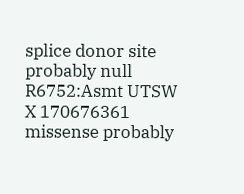splice donor site probably null
R6752:Asmt UTSW X 170676361 missense probably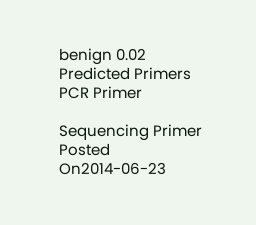benign 0.02
Predicted Primers PCR Primer

Sequencing Primer
Posted On2014-06-23